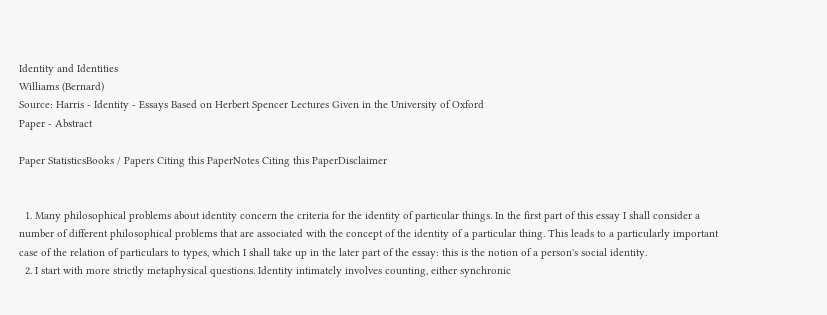Identity and Identities
Williams (Bernard)
Source: Harris - Identity - Essays Based on Herbert Spencer Lectures Given in the University of Oxford
Paper - Abstract

Paper StatisticsBooks / Papers Citing this PaperNotes Citing this PaperDisclaimer


  1. Many philosophical problems about identity concern the criteria for the identity of particular things. In the first part of this essay I shall consider a number of different philosophical problems that are associated with the concept of the identity of a particular thing. This leads to a particularly important case of the relation of particulars to types, which I shall take up in the later part of the essay: this is the notion of a person's social identity.
  2. I start with more strictly metaphysical questions. Identity intimately involves counting, either synchronic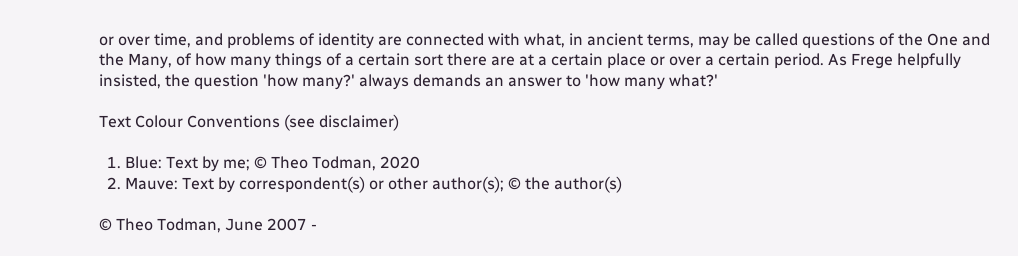or over time, and problems of identity are connected with what, in ancient terms, may be called questions of the One and the Many, of how many things of a certain sort there are at a certain place or over a certain period. As Frege helpfully insisted, the question 'how many?' always demands an answer to 'how many what?'

Text Colour Conventions (see disclaimer)

  1. Blue: Text by me; © Theo Todman, 2020
  2. Mauve: Text by correspondent(s) or other author(s); © the author(s)

© Theo Todman, June 2007 -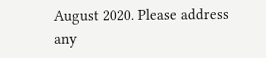August 2020. Please address any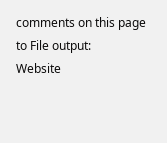comments on this page to File output:
Website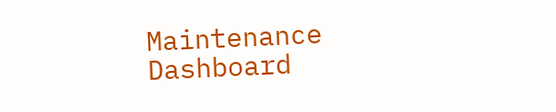Maintenance Dashboard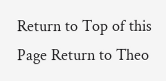Return to Top of this Page Return to Theo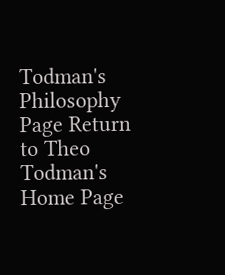Todman's Philosophy Page Return to Theo Todman's Home Page